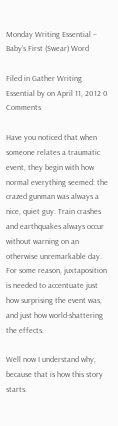Monday Writing Essential – Baby’s First (Swear) Word

Filed in Gather Writing Essential by on April 11, 2012 0 Comments

Have you noticed that when someone relates a traumatic event, they begin with how normal everything seemed: the crazed gunman was always a nice, quiet guy. Train crashes and earthquakes always occur without warning on an otherwise unremarkable day. For some reason, juxtaposition is needed to accentuate just how surprising the event was, and just how world-shattering the effects.

Well now I understand why, because that is how this story starts.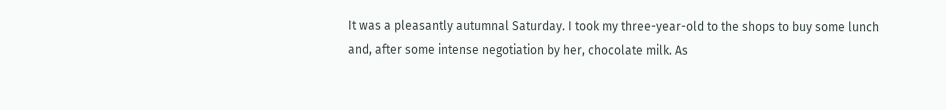It was a pleasantly autumnal Saturday. I took my three-year-old to the shops to buy some lunch and, after some intense negotiation by her, chocolate milk. As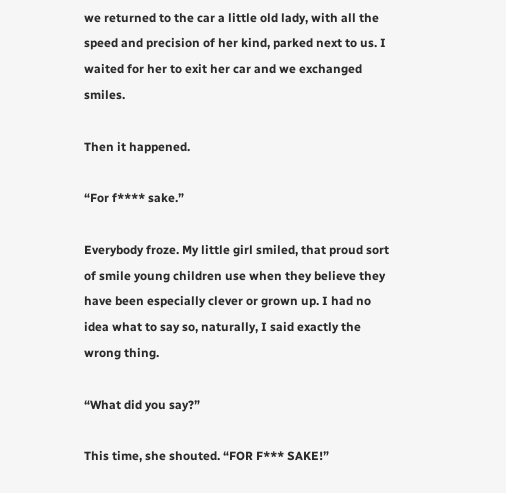we returned to the car a little old lady, with all the speed and precision of her kind, parked next to us. I waited for her to exit her car and we exchanged smiles.

Then it happened.

“For f**** sake.”

Everybody froze. My little girl smiled, that proud sort of smile young children use when they believe they have been especially clever or grown up. I had no idea what to say so, naturally, I said exactly the wrong thing.

“What did you say?”

This time, she shouted. “FOR F*** SAKE!”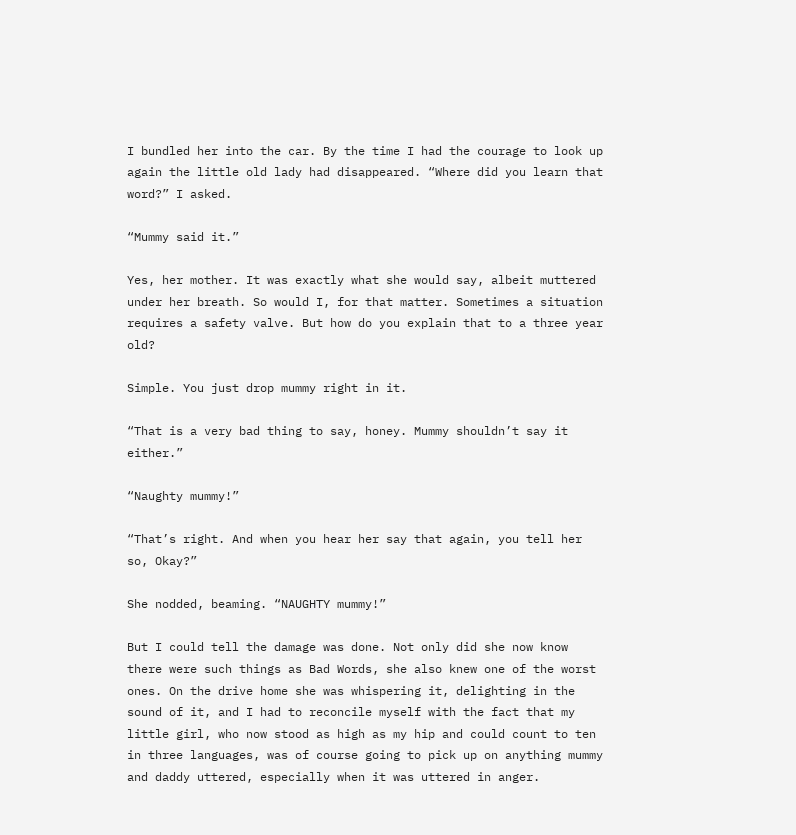I bundled her into the car. By the time I had the courage to look up again the little old lady had disappeared. “Where did you learn that word?” I asked.

“Mummy said it.”

Yes, her mother. It was exactly what she would say, albeit muttered under her breath. So would I, for that matter. Sometimes a situation requires a safety valve. But how do you explain that to a three year old?

Simple. You just drop mummy right in it.

“That is a very bad thing to say, honey. Mummy shouldn’t say it either.”

“Naughty mummy!”

“That’s right. And when you hear her say that again, you tell her so, Okay?”

She nodded, beaming. “NAUGHTY mummy!”

But I could tell the damage was done. Not only did she now know there were such things as Bad Words, she also knew one of the worst ones. On the drive home she was whispering it, delighting in the sound of it, and I had to reconcile myself with the fact that my little girl, who now stood as high as my hip and could count to ten in three languages, was of course going to pick up on anything mummy and daddy uttered, especially when it was uttered in anger.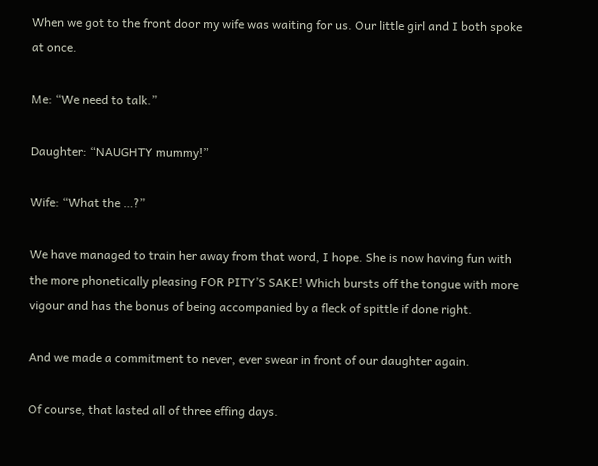When we got to the front door my wife was waiting for us. Our little girl and I both spoke at once.

Me: “We need to talk.”

Daughter: “NAUGHTY mummy!”

Wife: “What the …?”

We have managed to train her away from that word, I hope. She is now having fun with the more phonetically pleasing FOR PITY’S SAKE! Which bursts off the tongue with more vigour and has the bonus of being accompanied by a fleck of spittle if done right.

And we made a commitment to never, ever swear in front of our daughter again.

Of course, that lasted all of three effing days.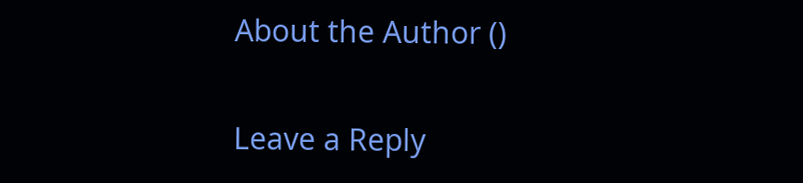About the Author ()

Leave a Reply